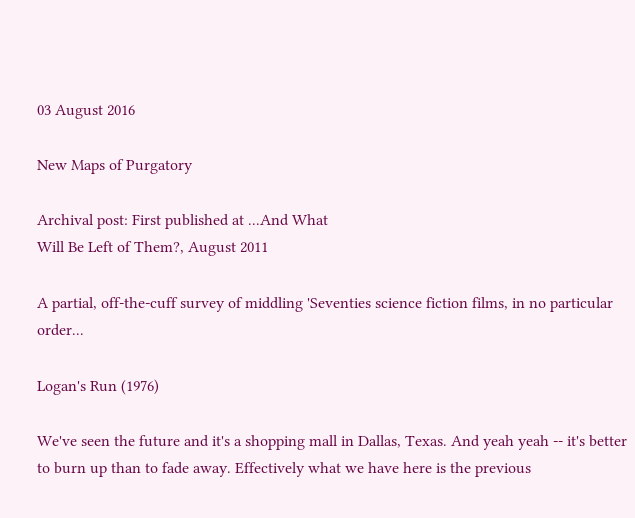03 August 2016

New Maps of Purgatory

Archival post: First published at ...And What
Will Be Left of Them?, August 2011

A partial, off-the-cuff survey of middling 'Seventies science fiction films, in no particular order...

Logan's Run (1976)

We've seen the future and it's a shopping mall in Dallas, Texas. And yeah yeah -- it's better to burn up than to fade away. Effectively what we have here is the previous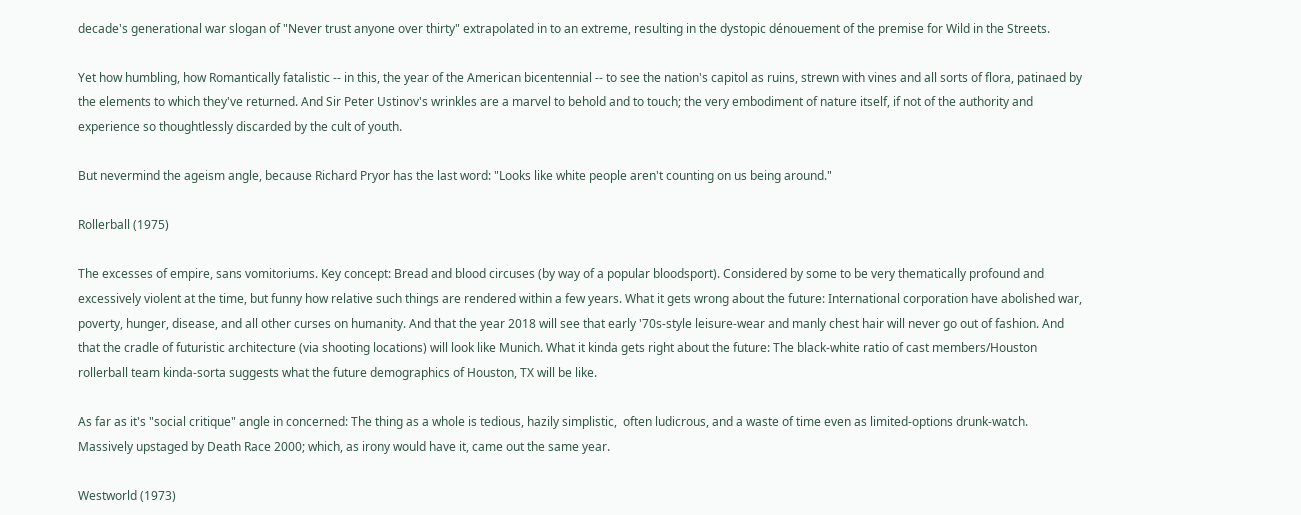decade's generational war slogan of "Never trust anyone over thirty" extrapolated in to an extreme, resulting in the dystopic dénouement of the premise for Wild in the Streets.

Yet how humbling, how Romantically fatalistic -- in this, the year of the American bicentennial -- to see the nation's capitol as ruins, strewn with vines and all sorts of flora, patinaed by the elements to which they've returned. And Sir Peter Ustinov's wrinkles are a marvel to behold and to touch; the very embodiment of nature itself, if not of the authority and experience so thoughtlessly discarded by the cult of youth.

But nevermind the ageism angle, because Richard Pryor has the last word: "Looks like white people aren't counting on us being around."

Rollerball (1975)

The excesses of empire, sans vomitoriums. Key concept: Bread and blood circuses (by way of a popular bloodsport). Considered by some to be very thematically profound and excessively violent at the time, but funny how relative such things are rendered within a few years. What it gets wrong about the future: International corporation have abolished war, poverty, hunger, disease, and all other curses on humanity. And that the year 2018 will see that early '70s-style leisure-wear and manly chest hair will never go out of fashion. And that the cradle of futuristic architecture (via shooting locations) will look like Munich. What it kinda gets right about the future: The black-white ratio of cast members/Houston rollerball team kinda-sorta suggests what the future demographics of Houston, TX will be like.

As far as it's "social critique" angle in concerned: The thing as a whole is tedious, hazily simplistic,  often ludicrous, and a waste of time even as limited-options drunk-watch. Massively upstaged by Death Race 2000; which, as irony would have it, came out the same year.

Westworld (1973)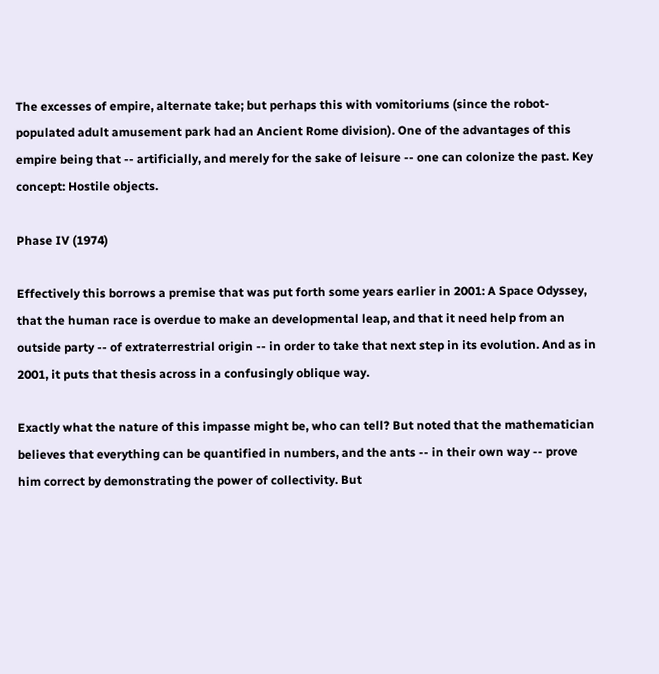The excesses of empire, alternate take; but perhaps this with vomitoriums (since the robot-populated adult amusement park had an Ancient Rome division). One of the advantages of this empire being that -- artificially, and merely for the sake of leisure -- one can colonize the past. Key concept: Hostile objects.

Phase IV (1974)

Effectively this borrows a premise that was put forth some years earlier in 2001: A Space Odyssey, that the human race is overdue to make an developmental leap, and that it need help from an outside party -- of extraterrestrial origin -- in order to take that next step in its evolution. And as in 2001, it puts that thesis across in a confusingly oblique way.

Exactly what the nature of this impasse might be, who can tell? But noted that the mathematician believes that everything can be quantified in numbers, and the ants -- in their own way -- prove him correct by demonstrating the power of collectivity. But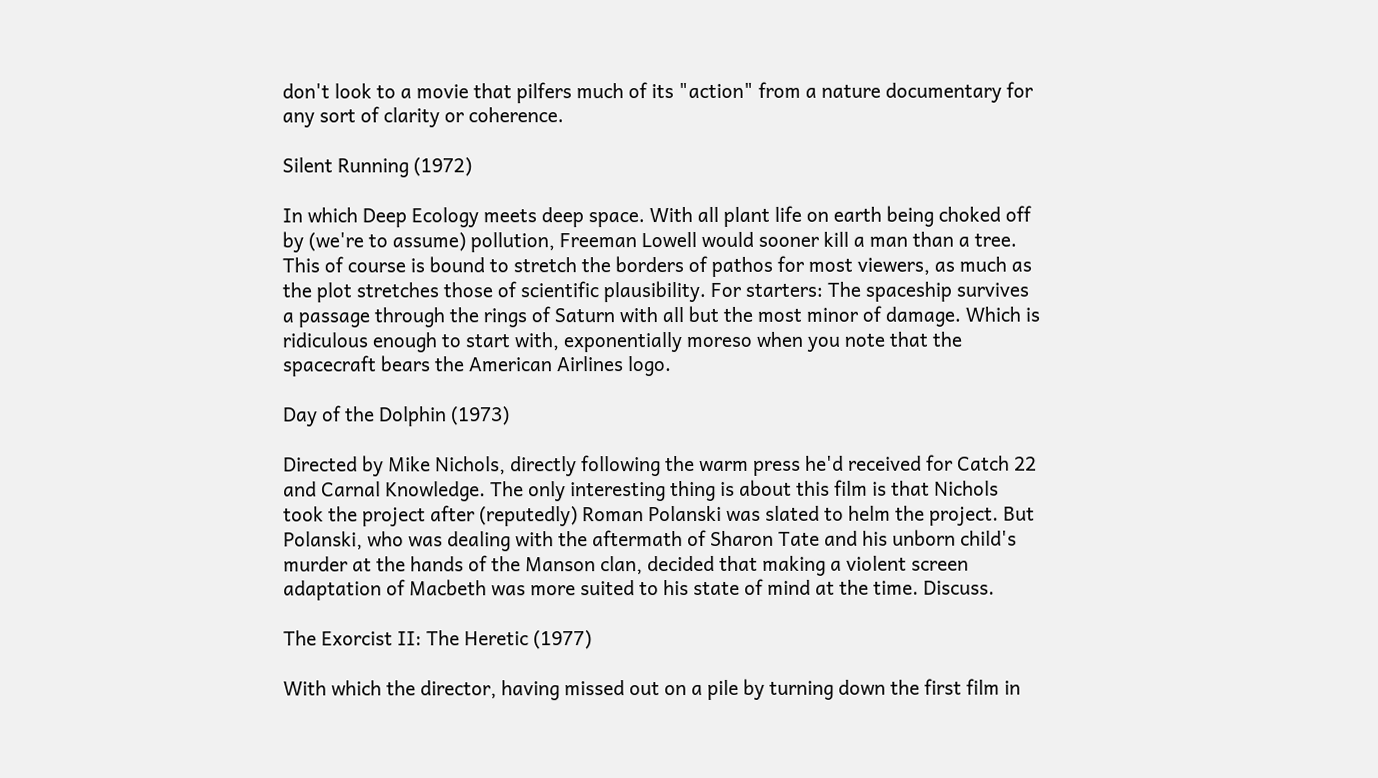don't look to a movie that pilfers much of its "action" from a nature documentary for any sort of clarity or coherence.

Silent Running (1972)

In which Deep Ecology meets deep space. With all plant life on earth being choked off by (we're to assume) pollution, Freeman Lowell would sooner kill a man than a tree. This of course is bound to stretch the borders of pathos for most viewers, as much as the plot stretches those of scientific plausibility. For starters: The spaceship survives a passage through the rings of Saturn with all but the most minor of damage. Which is ridiculous enough to start with, exponentially moreso when you note that the spacecraft bears the American Airlines logo.

Day of the Dolphin (1973)

Directed by Mike Nichols, directly following the warm press he'd received for Catch 22 and Carnal Knowledge. The only interesting thing is about this film is that Nichols took the project after (reputedly) Roman Polanski was slated to helm the project. But Polanski, who was dealing with the aftermath of Sharon Tate and his unborn child's murder at the hands of the Manson clan, decided that making a violent screen adaptation of Macbeth was more suited to his state of mind at the time. Discuss.

The Exorcist II: The Heretic (1977)

With which the director, having missed out on a pile by turning down the first film in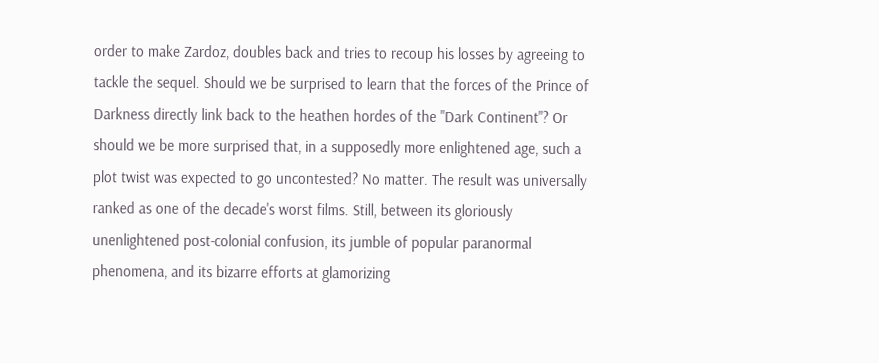order to make Zardoz, doubles back and tries to recoup his losses by agreeing to tackle the sequel. Should we be surprised to learn that the forces of the Prince of Darkness directly link back to the heathen hordes of the "Dark Continent"? Or should we be more surprised that, in a supposedly more enlightened age, such a plot twist was expected to go uncontested? No matter. The result was universally ranked as one of the decade's worst films. Still, between its gloriously unenlightened post-colonial confusion, its jumble of popular paranormal phenomena, and its bizarre efforts at glamorizing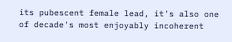its pubescent female lead, it's also one of decade's most enjoyably incoherent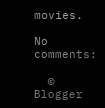movies.

No comments:

  © Blogger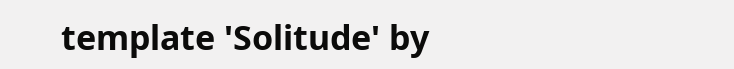template 'Solitude' by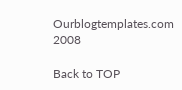Ourblogtemplates.com 2008

Back to TOP